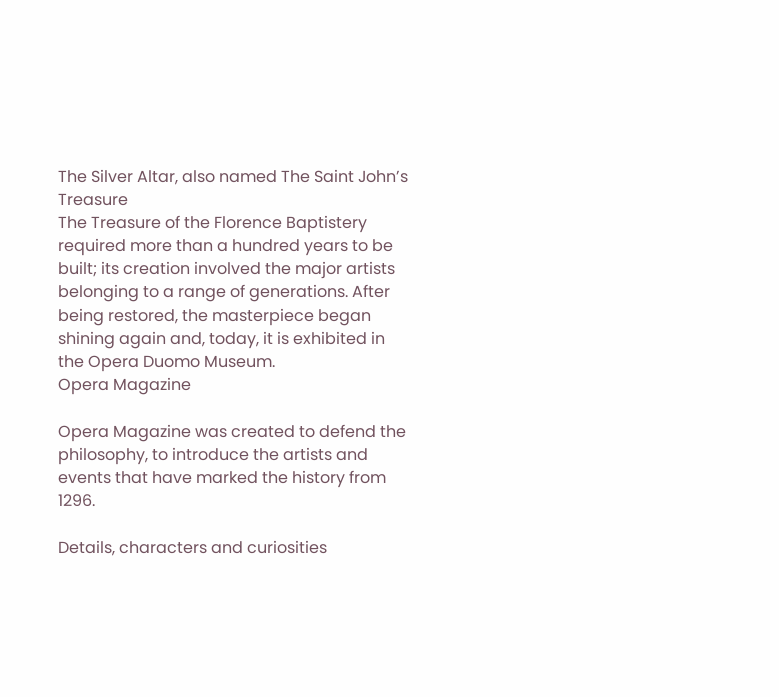The Silver Altar, also named The Saint John’s Treasure
The Treasure of the Florence Baptistery required more than a hundred years to be built; its creation involved the major artists belonging to a range of generations. After being restored, the masterpiece began shining again and, today, it is exhibited in the Opera Duomo Museum.
Opera Magazine

Opera Magazine was created to defend the philosophy, to introduce the artists and events that have marked the history from 1296.

Details, characters and curiosities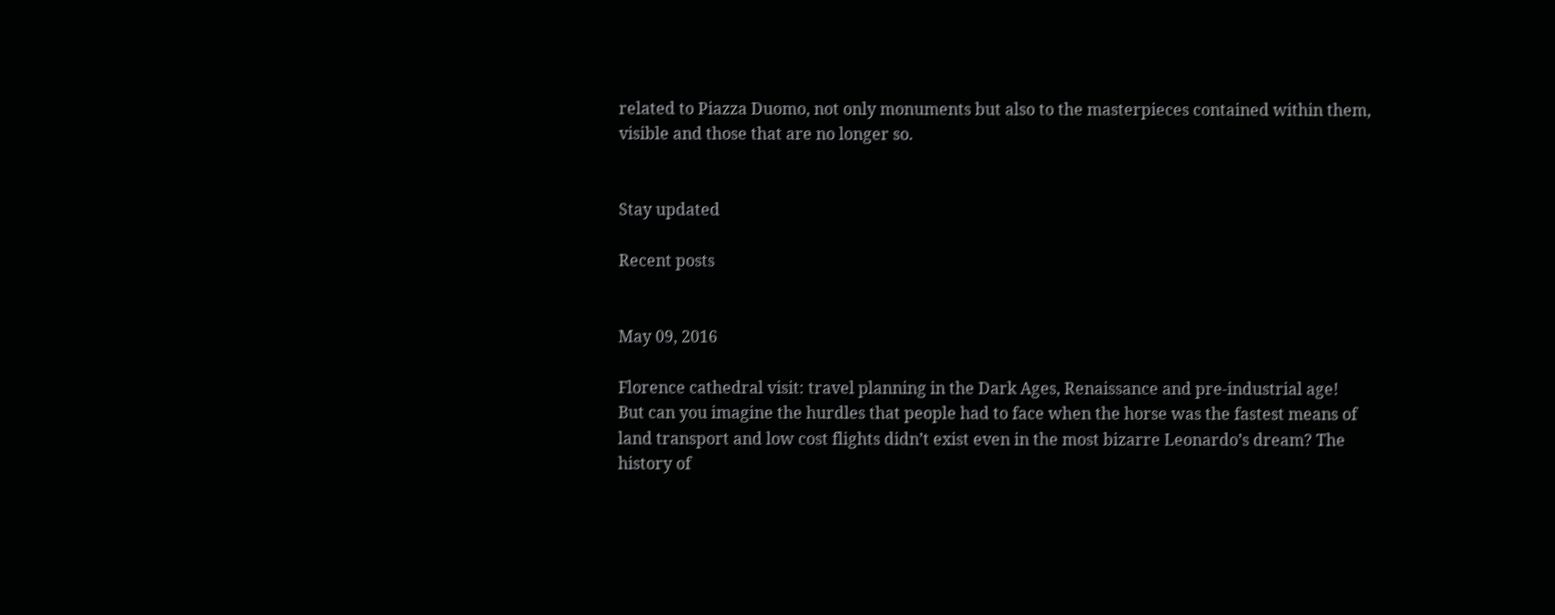related to Piazza Duomo, not only monuments but also to the masterpieces contained within them, visible and those that are no longer so.


Stay updated

Recent posts


May 09, 2016

Florence cathedral visit: travel planning in the Dark Ages, Renaissance and pre-industrial age!
But can you imagine the hurdles that people had to face when the horse was the fastest means of land transport and low cost flights didn’t exist even in the most bizarre Leonardo’s dream? The history of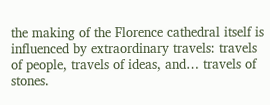the making of the Florence cathedral itself is influenced by extraordinary travels: travels of people, travels of ideas, and… travels of stones.